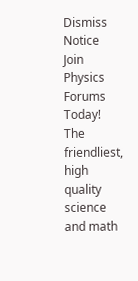Dismiss Notice
Join Physics Forums Today!
The friendliest, high quality science and math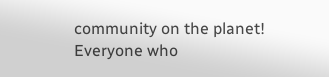community on the planet! Everyone who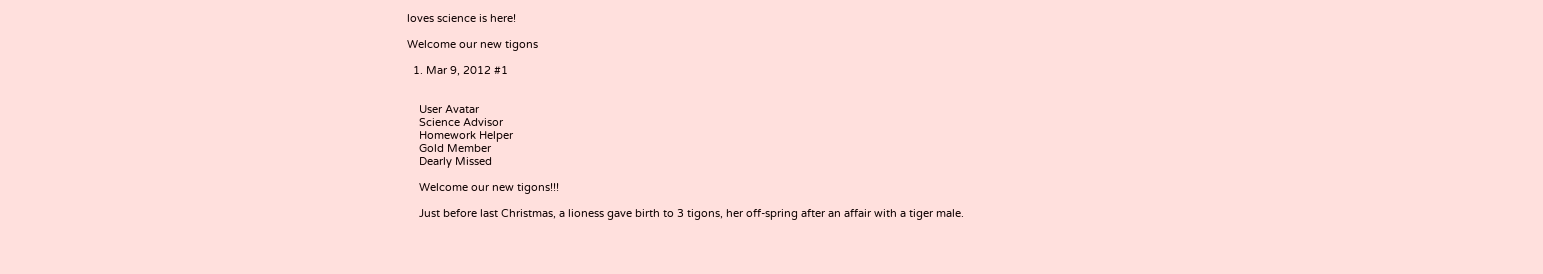loves science is here!

Welcome our new tigons

  1. Mar 9, 2012 #1


    User Avatar
    Science Advisor
    Homework Helper
    Gold Member
    Dearly Missed

    Welcome our new tigons!!!

    Just before last Christmas, a lioness gave birth to 3 tigons, her off-spring after an affair with a tiger male.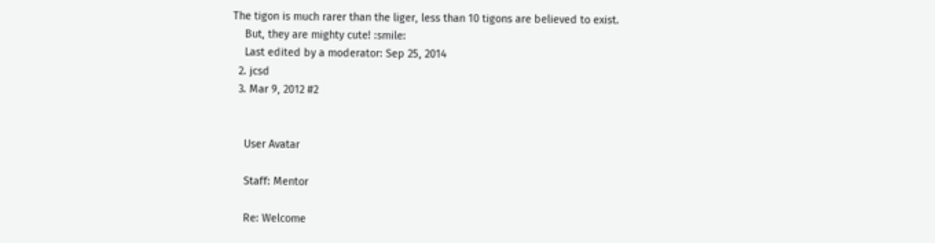The tigon is much rarer than the liger, less than 10 tigons are believed to exist.
    But, they are mighty cute! :smile:
    Last edited by a moderator: Sep 25, 2014
  2. jcsd
  3. Mar 9, 2012 #2


    User Avatar

    Staff: Mentor

    Re: Welcome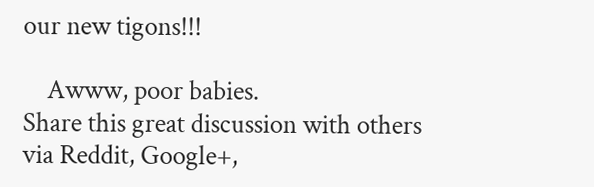our new tigons!!!

    Awww, poor babies.
Share this great discussion with others via Reddit, Google+,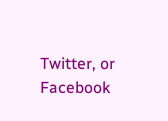Twitter, or Facebook